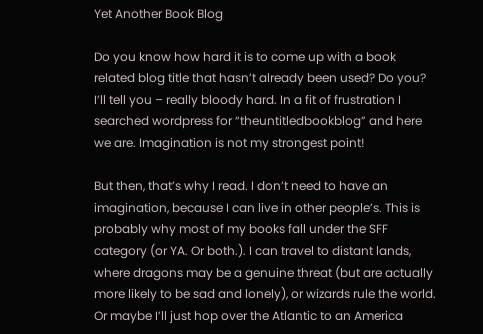Yet Another Book Blog

Do you know how hard it is to come up with a book related blog title that hasn’t already been used? Do you? I’ll tell you – really bloody hard. In a fit of frustration I searched wordpress for “theuntitledbookblog” and here we are. Imagination is not my strongest point!

But then, that’s why I read. I don’t need to have an imagination, because I can live in other people’s. This is probably why most of my books fall under the SFF category (or YA. Or both.). I can travel to distant lands, where dragons may be a genuine threat (but are actually more likely to be sad and lonely), or wizards rule the world. Or maybe I’ll just hop over the Atlantic to an America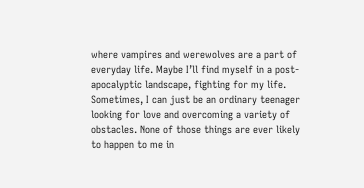where vampires and werewolves are a part of everyday life. Maybe I’ll find myself in a post-apocalyptic landscape, fighting for my life. Sometimes, I can just be an ordinary teenager looking for love and overcoming a variety of obstacles. None of those things are ever likely to happen to me in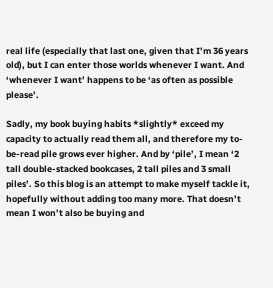real life (especially that last one, given that I’m 36 years old), but I can enter those worlds whenever I want. And ‘whenever I want’ happens to be ‘as often as possible please’.

Sadly, my book buying habits *slightly* exceed my capacity to actually read them all, and therefore my to-be-read pile grows ever higher. And by ‘pile’, I mean ‘2 tall double-stacked bookcases, 2 tall piles and 3 small piles’. So this blog is an attempt to make myself tackle it, hopefully without adding too many more. That doesn’t mean I won’t also be buying and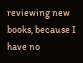reviewing new books, because I have no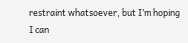restraint whatsoever, but I’m hoping I can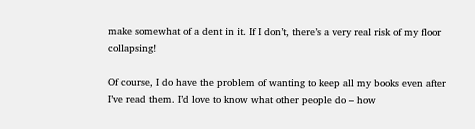make somewhat of a dent in it. If I don’t, there’s a very real risk of my floor collapsing!

Of course, I do have the problem of wanting to keep all my books even after I’ve read them. I’d love to know what other people do – how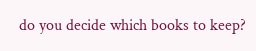do you decide which books to keep?